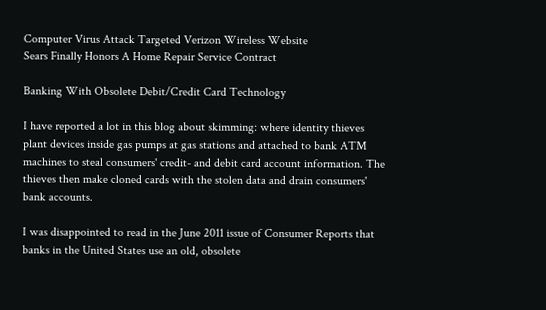Computer Virus Attack Targeted Verizon Wireless Website
Sears Finally Honors A Home Repair Service Contract

Banking With Obsolete Debit/Credit Card Technology

I have reported a lot in this blog about skimming: where identity thieves plant devices inside gas pumps at gas stations and attached to bank ATM machines to steal consumers' credit- and debit card account information. The thieves then make cloned cards with the stolen data and drain consumers' bank accounts.

I was disappointed to read in the June 2011 issue of Consumer Reports that banks in the United States use an old, obsolete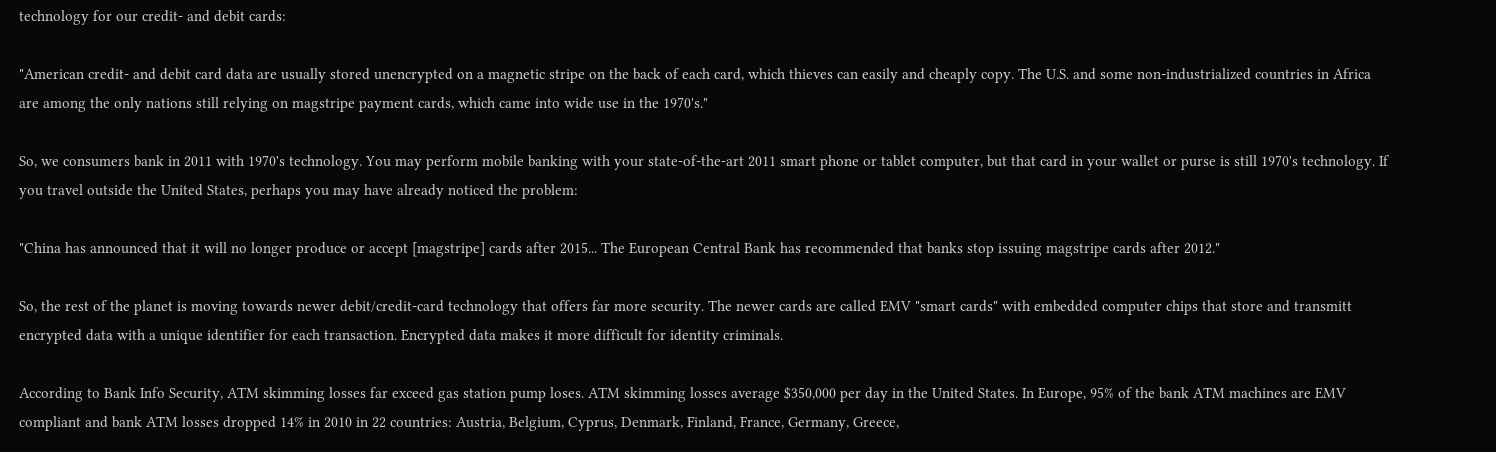technology for our credit- and debit cards:

"American credit- and debit card data are usually stored unencrypted on a magnetic stripe on the back of each card, which thieves can easily and cheaply copy. The U.S. and some non-industrialized countries in Africa are among the only nations still relying on magstripe payment cards, which came into wide use in the 1970's."

So, we consumers bank in 2011 with 1970's technology. You may perform mobile banking with your state-of-the-art 2011 smart phone or tablet computer, but that card in your wallet or purse is still 1970's technology. If you travel outside the United States, perhaps you may have already noticed the problem:

"China has announced that it will no longer produce or accept [magstripe] cards after 2015... The European Central Bank has recommended that banks stop issuing magstripe cards after 2012."

So, the rest of the planet is moving towards newer debit/credit-card technology that offers far more security. The newer cards are called EMV "smart cards" with embedded computer chips that store and transmitt encrypted data with a unique identifier for each transaction. Encrypted data makes it more difficult for identity criminals.

According to Bank Info Security, ATM skimming losses far exceed gas station pump loses. ATM skimming losses average $350,000 per day in the United States. In Europe, 95% of the bank ATM machines are EMV compliant and bank ATM losses dropped 14% in 2010 in 22 countries: Austria, Belgium, Cyprus, Denmark, Finland, France, Germany, Greece,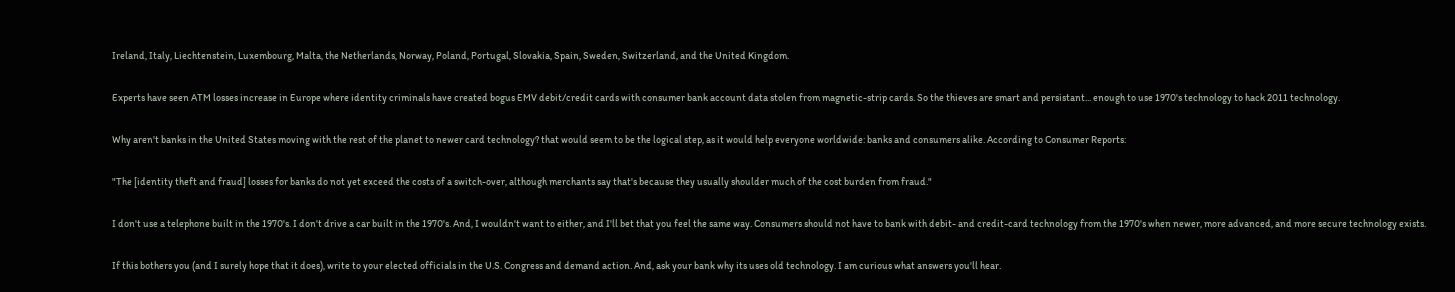Ireland, Italy, Liechtenstein, Luxembourg, Malta, the Netherlands, Norway, Poland, Portugal, Slovakia, Spain, Sweden, Switzerland, and the United Kingdom.

Experts have seen ATM losses increase in Europe where identity criminals have created bogus EMV debit/credit cards with consumer bank account data stolen from magnetic-strip cards. So the thieves are smart and persistant... enough to use 1970's technology to hack 2011 technology.

Why aren't banks in the United States moving with the rest of the planet to newer card technology? that would seem to be the logical step, as it would help everyone worldwide: banks and consumers alike. According to Consumer Reports:

"The [identity theft and fraud] losses for banks do not yet exceed the costs of a switch-over, although merchants say that's because they usually shoulder much of the cost burden from fraud."

I don't use a telephone built in the 1970's. I don't drive a car built in the 1970's. And, I wouldn't want to either, and I'll bet that you feel the same way. Consumers should not have to bank with debit- and credit-card technology from the 1970's when newer, more advanced, and more secure technology exists.

If this bothers you (and I surely hope that it does), write to your elected officials in the U.S. Congress and demand action. And, ask your bank why its uses old technology. I am curious what answers you'll hear.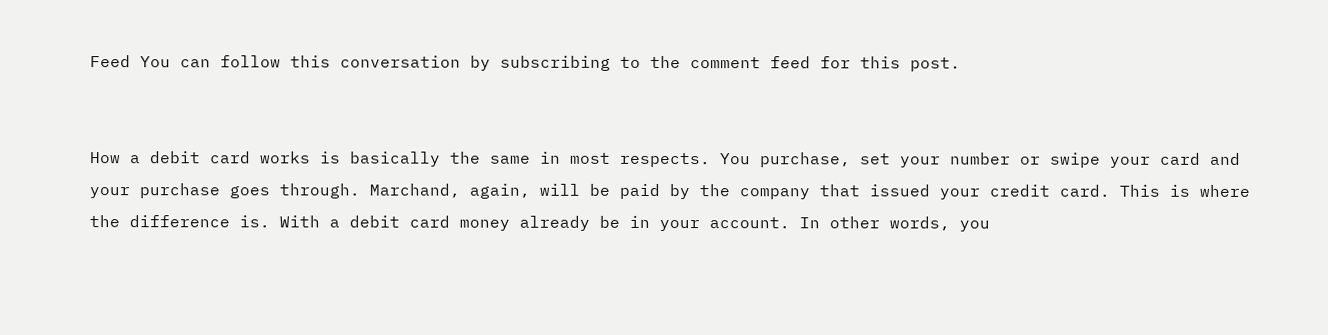Feed You can follow this conversation by subscribing to the comment feed for this post.


How a debit card works is basically the same in most respects. You purchase, set your number or swipe your card and your purchase goes through. Marchand, again, will be paid by the company that issued your credit card. This is where the difference is. With a debit card money already be in your account. In other words, you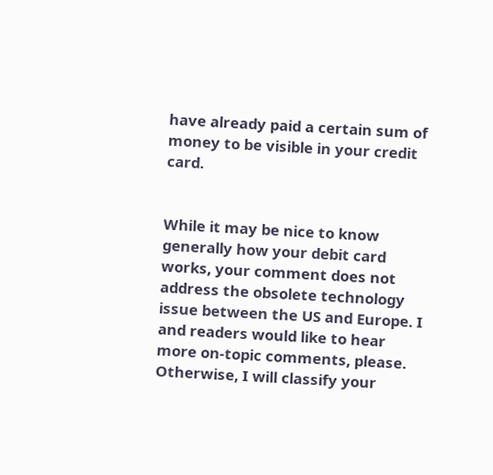have already paid a certain sum of money to be visible in your credit card.


While it may be nice to know generally how your debit card works, your comment does not address the obsolete technology issue between the US and Europe. I and readers would like to hear more on-topic comments, please. Otherwise, I will classify your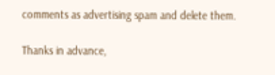comments as advertising spam and delete them.

Thanks in advance,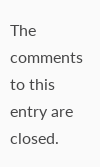The comments to this entry are closed.